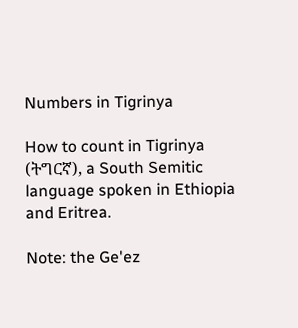Numbers in Tigrinya

How to count in Tigrinya (ትግርኛ), a South Semitic language spoken in Ethiopia and Eritrea.

Note: the Ge'ez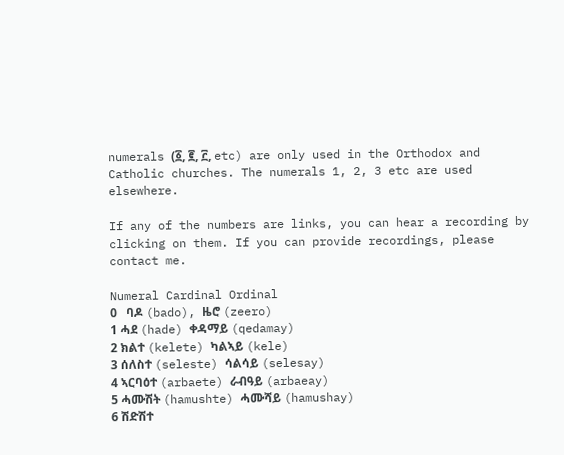numerals (፩, ፪, ፫, etc) are only used in the Orthodox and Catholic churches. The numerals 1, 2, 3 etc are used elsewhere.

If any of the numbers are links, you can hear a recording by clicking on them. If you can provide recordings, please contact me.

Numeral Cardinal Ordinal
0   ባዶ (bado), ዜሮ (zeero)
1 ሓደ (hade) ቀዳማይ (qedamay)
2 ክልተ (kelete) ካልኣይ (kele)
3 ሰለስተ (seleste) ሳልሳይ (selesay)
4 ኣርባዕተ (arbaete) ራብዓይ (arbaeay)
5 ሓሙሽት (hamushte) ሓሙሻይ (hamushay)
6 ሽድሽተ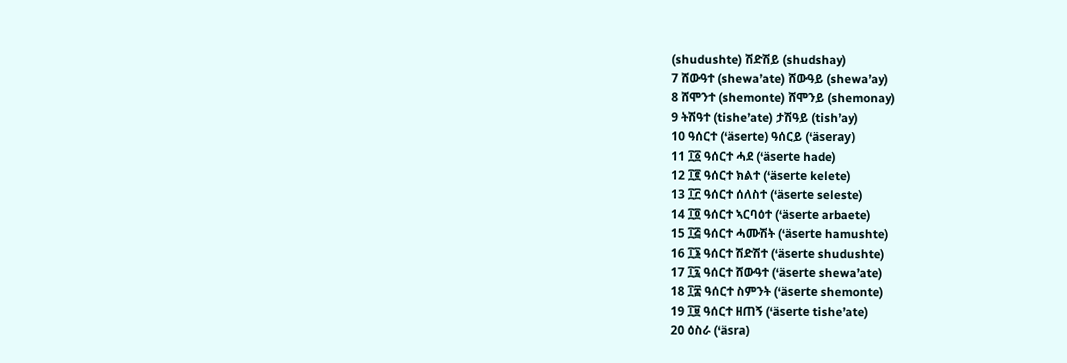(shudushte) ሽድሽይ (shudshay)
7 ሸውዓተ (shewa’ate) ሸውዓይ (shewa’ay)
8 ሸሞንተ (shemonte) ሸሞንይ (shemonay)
9 ትሽዓተ (tishe’ate) ታሽዓይ (tish’ay)
10 ዓሰርተ (‘äserte) ዓሰርይ (‘äseray)
11 ፲፩ ዓሰርተ ሓደ (‘äserte hade)
12 ፲፪ ዓሰርተ ክልተ (‘äserte kelete)
13 ፲፫ ዓሰርተ ሰለስተ (‘äserte seleste)
14 ፲፬ ዓሰርተ ኣርባዕተ (‘äserte arbaete)
15 ፲፭ ዓሰርተ ሓሙሽት (‘äserte hamushte)
16 ፲፮ ዓሰርተ ሽድሽተ (‘äserte shudushte)
17 ፲፯ ዓሰርተ ሸውዓተ (‘äserte shewa’ate)
18 ፲፰ ዓሰርተ ስምንት (‘äserte shemonte)
19 ፲፱ ዓሰርተ ዘጠኝ (‘äserte tishe’ate)
20 ዕስራ (‘äsra)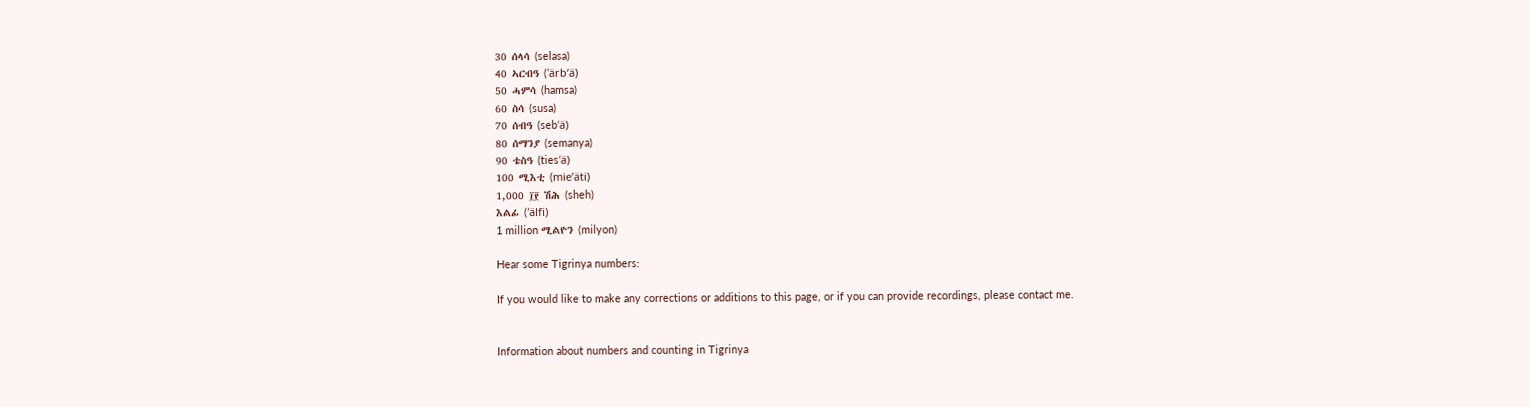30 ሰላሳ (selasa)
40 ኣርብዓ (’ärb‘ä)
50 ሓምሳ (hamsa)
60 ስሳ (susa)
70 ሰብዓ (seb‘ä)
80 ሰማንያ (semanya)
90 ቴስዓ (ties‘ä)
100 ሚእቲ (mie’äti)
1,000 ፲፻ ሽሕ (sheh)
እልፊ (’älfi)
1 million ሚልዮን (milyon)

Hear some Tigrinya numbers:

If you would like to make any corrections or additions to this page, or if you can provide recordings, please contact me.


Information about numbers and counting in Tigrinya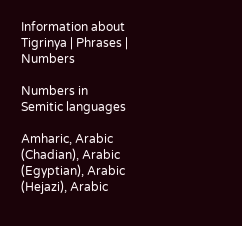Information about Tigrinya | Phrases | Numbers

Numbers in Semitic languages

Amharic, Arabic (Chadian), Arabic (Egyptian), Arabic (Hejazi), Arabic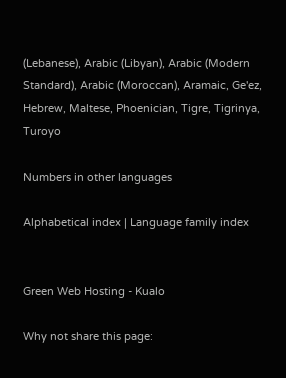(Lebanese), Arabic (Libyan), Arabic (Modern Standard), Arabic (Moroccan), Aramaic, Ge'ez, Hebrew, Maltese, Phoenician, Tigre, Tigrinya, Turoyo

Numbers in other languages

Alphabetical index | Language family index


Green Web Hosting - Kualo

Why not share this page: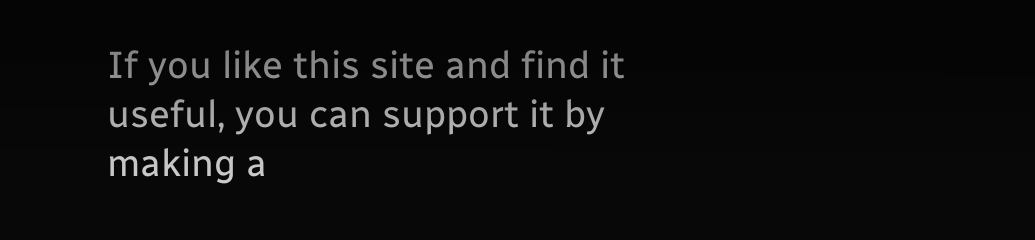If you like this site and find it useful, you can support it by making a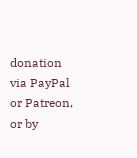donation via PayPal or Patreon, or by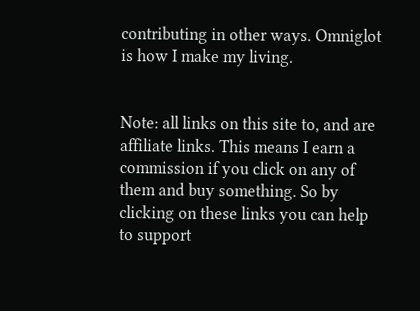contributing in other ways. Omniglot is how I make my living.


Note: all links on this site to, and are affiliate links. This means I earn a commission if you click on any of them and buy something. So by clicking on these links you can help to support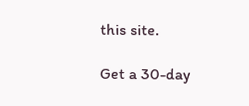this site.

Get a 30-day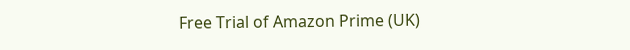Free Trial of Amazon Prime (UK)